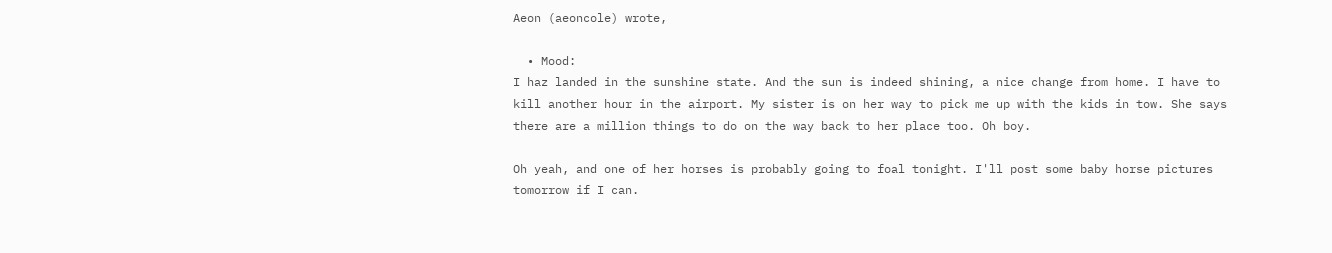Aeon (aeoncole) wrote,

  • Mood:
I haz landed in the sunshine state. And the sun is indeed shining, a nice change from home. I have to kill another hour in the airport. My sister is on her way to pick me up with the kids in tow. She says there are a million things to do on the way back to her place too. Oh boy.

Oh yeah, and one of her horses is probably going to foal tonight. I'll post some baby horse pictures tomorrow if I can.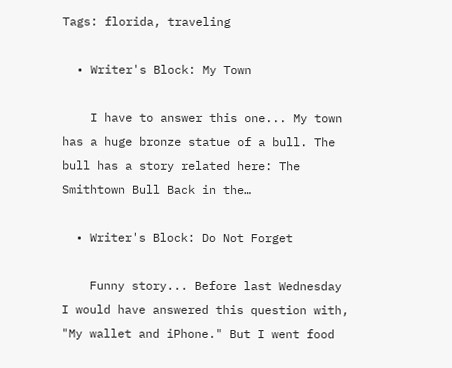Tags: florida, traveling

  • Writer's Block: My Town

    I have to answer this one... My town has a huge bronze statue of a bull. The bull has a story related here: The Smithtown Bull Back in the…

  • Writer's Block: Do Not Forget

    Funny story... Before last Wednesday I would have answered this question with, "My wallet and iPhone." But I went food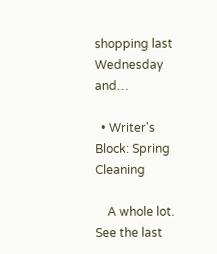shopping last Wednesday and…

  • Writer's Block: Spring Cleaning

    A whole lot. See the last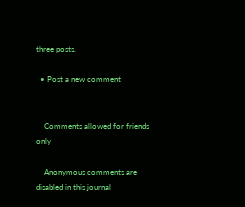three posts.

  • Post a new comment


    Comments allowed for friends only

    Anonymous comments are disabled in this journal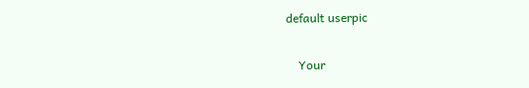default userpic

    Your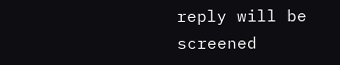reply will be screened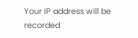Your IP address will be recorded